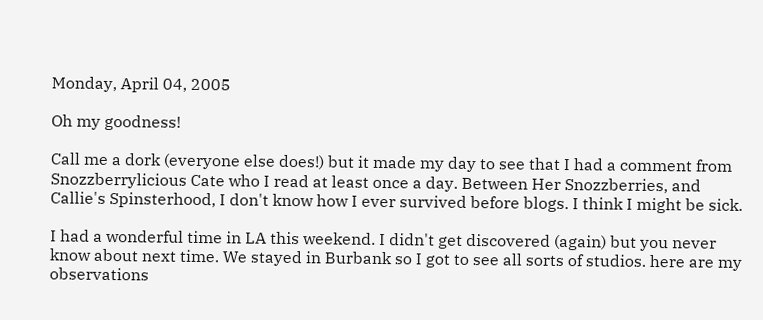Monday, April 04, 2005

Oh my goodness!

Call me a dork (everyone else does!) but it made my day to see that I had a comment from Snozzberrylicious Cate who I read at least once a day. Between Her Snozzberries, and Callie's Spinsterhood, I don't know how I ever survived before blogs. I think I might be sick.

I had a wonderful time in LA this weekend. I didn't get discovered (again) but you never know about next time. We stayed in Burbank so I got to see all sorts of studios. here are my observations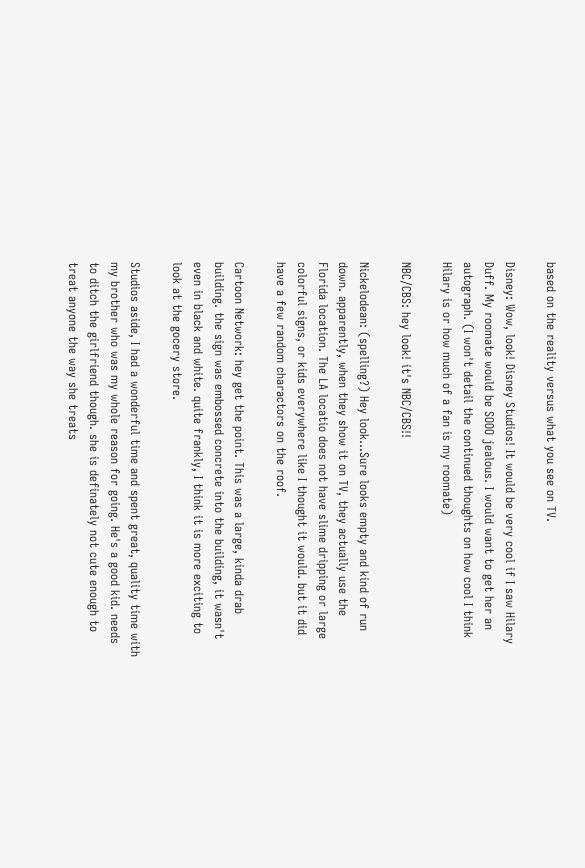based on the reality versus what you see on TV.

Disney: Wow, look! Disney Studios! It would be very cool if I saw Hilary Duff. My roomate would be SOOO jealous. I would want to get her an autograph. (I won't detail the continued thoughts on how cool I think Hilary is or how much of a fan is my roomate)

NBC/CBS: hey look! it's NBC/CBS!!

Nickelodean: (spelling?) Hey look...Sure looks empty and kind of run down. apparently, when they show it on TV, they actually use the Florida location. The LA locatio does not have slime dripping or large colorful signs, or kids everywhere like I thought it would. but it did have a few random charactors on the roof.

Cartoon Network: hey get the point. This was a large, kinda drab building. the sign was embossed concrete into the building, it wasn't even in black and white. quite frankly, I think it is more exciting to look at the gocery store.

Studios aside, I had a wonderful time and spent great, quality time with my brother who was my whole reason for going. He's a good kid. needs to ditch the girlfriend though. she is definately not cute enough to treat anyone the way she treats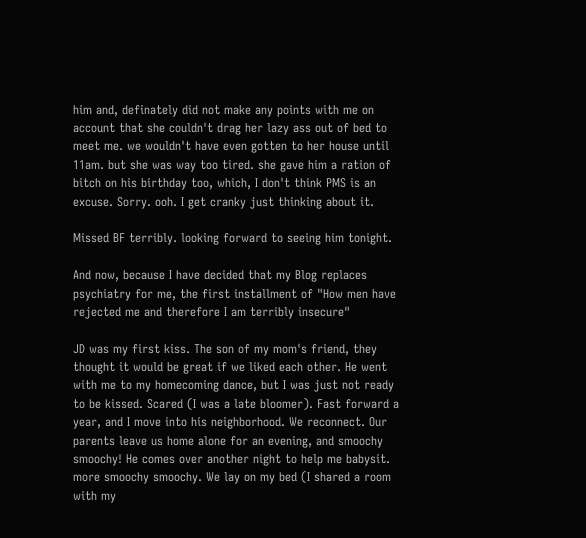him and, definately did not make any points with me on account that she couldn't drag her lazy ass out of bed to meet me. we wouldn't have even gotten to her house until 11am. but she was way too tired. she gave him a ration of bitch on his birthday too, which, I don't think PMS is an excuse. Sorry. ooh. I get cranky just thinking about it.

Missed BF terribly. looking forward to seeing him tonight.

And now, because I have decided that my Blog replaces psychiatry for me, the first installment of "How men have rejected me and therefore I am terribly insecure"

JD was my first kiss. The son of my mom's friend, they thought it would be great if we liked each other. He went with me to my homecoming dance, but I was just not ready to be kissed. Scared (I was a late bloomer). Fast forward a year, and I move into his neighborhood. We reconnect. Our parents leave us home alone for an evening, and smoochy smoochy! He comes over another night to help me babysit. more smoochy smoochy. We lay on my bed (I shared a room with my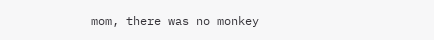mom, there was no monkey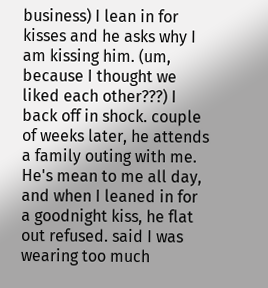business) I lean in for kisses and he asks why I am kissing him. (um, because I thought we liked each other???) I back off in shock. couple of weeks later, he attends a family outing with me. He's mean to me all day, and when I leaned in for a goodnight kiss, he flat out refused. said I was wearing too much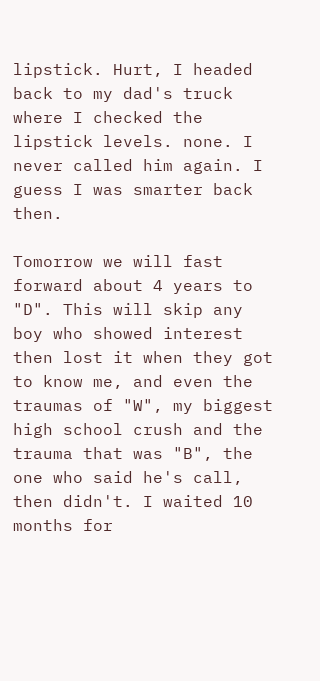lipstick. Hurt, I headed back to my dad's truck where I checked the lipstick levels. none. I never called him again. I guess I was smarter back then.

Tomorrow we will fast forward about 4 years to "D". This will skip any boy who showed interest then lost it when they got to know me, and even the traumas of "W", my biggest high school crush and the trauma that was "B", the one who said he's call, then didn't. I waited 10 months for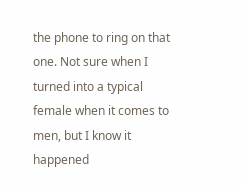the phone to ring on that one. Not sure when I turned into a typical female when it comes to men, but I know it happened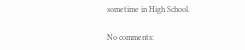sometime in High School.

No comments: